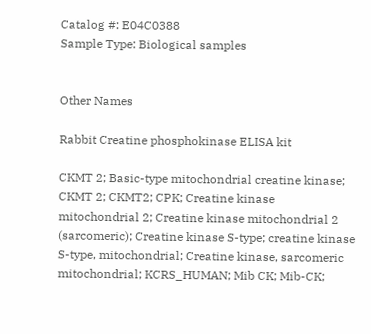Catalog #: E04C0388
Sample Type: Biological samples


Other Names

Rabbit Creatine phosphokinase ELISA kit

CKMT 2; Basic-type mitochondrial creatine kinase; CKMT 2; CKMT2; CPK; Creatine kinase mitochondrial 2; Creatine kinase mitochondrial 2 (sarcomeric); Creatine kinase S-type; creatine kinase S-type, mitochondrial; Creatine kinase, sarcomeric mitochondrial; KCRS_HUMAN; Mib CK; Mib-CK;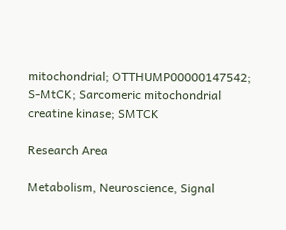mitochondrial; OTTHUMP00000147542; S-MtCK; Sarcomeric mitochondrial creatine kinase; SMTCK

Research Area

Metabolism, Neuroscience, Signal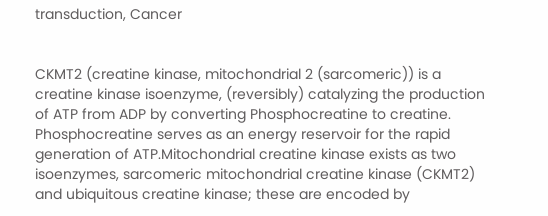transduction, Cancer


CKMT2 (creatine kinase, mitochondrial 2 (sarcomeric)) is a creatine kinase isoenzyme, (reversibly) catalyzing the production of ATP from ADP by converting Phosphocreatine to creatine. Phosphocreatine serves as an energy reservoir for the rapid generation of ATP.Mitochondrial creatine kinase exists as two isoenzymes, sarcomeric mitochondrial creatine kinase (CKMT2) and ubiquitous creatine kinase; these are encoded by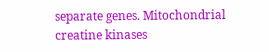separate genes. Mitochondrial creatine kinases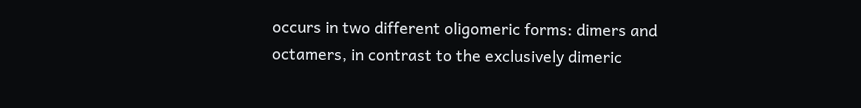occurs in two different oligomeric forms: dimers and octamers, in contrast to the exclusively dimeric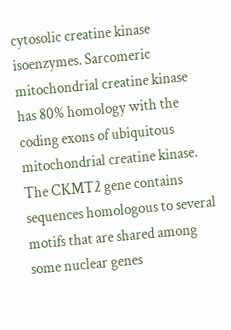cytosolic creatine kinase isoenzymes. Sarcomeric mitochondrial creatine kinase has 80% homology with the coding exons of ubiquitous mitochondrial creatine kinase. The CKMT2 gene contains sequences homologous to several motifs that are shared among some nuclear genes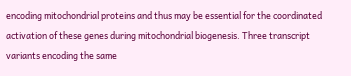encoding mitochondrial proteins and thus may be essential for the coordinated activation of these genes during mitochondrial biogenesis. Three transcript variants encoding the same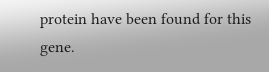protein have been found for this gene.